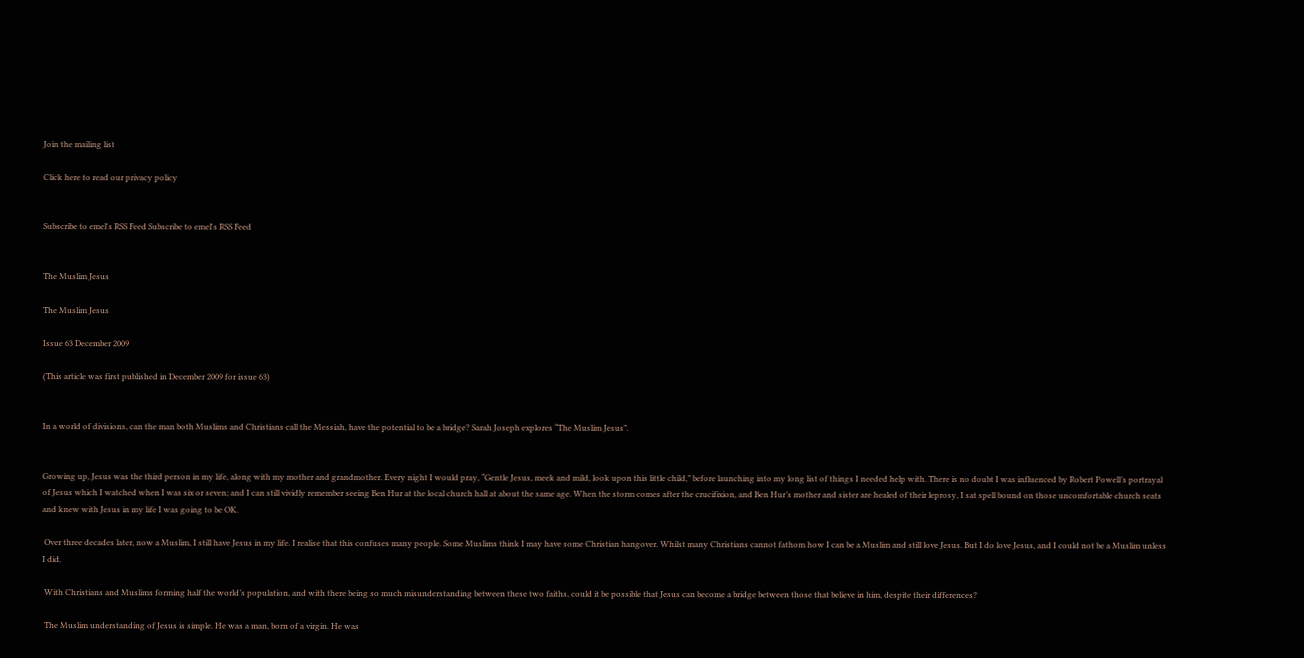Join the mailing list

Click here to read our privacy policy


Subscribe to emel's RSS Feed Subscribe to emel's RSS Feed


The Muslim Jesus

The Muslim Jesus

Issue 63 December 2009

(This article was first published in December 2009 for issue 63)


In a world of divisions, can the man both Muslims and Christians call the Messiah, have the potential to be a bridge? Sarah Joseph explores “The Muslim Jesus”.


Growing up, Jesus was the third person in my life, along with my mother and grandmother. Every night I would pray, “Gentle Jesus, meek and mild, look upon this little child,” before launching into my long list of things I needed help with. There is no doubt I was influenced by Robert Powell’s portrayal of Jesus which I watched when I was six or seven; and I can still vividly remember seeing Ben Hur at the local church hall at about the same age. When the storm comes after the crucifixion, and Ben Hur’s mother and sister are healed of their leprosy, I sat spell bound on those uncomfortable church seats and knew with Jesus in my life I was going to be OK.

 Over three decades later, now a Muslim, I still have Jesus in my life. I realise that this confuses many people. Some Muslims think I may have some Christian hangover. Whilst many Christians cannot fathom how I can be a Muslim and still love Jesus. But I do love Jesus, and I could not be a Muslim unless I did.

 With Christians and Muslims forming half the world’s population, and with there being so much misunderstanding between these two faiths, could it be possible that Jesus can become a bridge between those that believe in him, despite their differences?

 The Muslim understanding of Jesus is simple. He was a man, born of a virgin. He was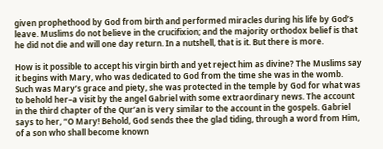given prophethood by God from birth and performed miracles during his life by God’s leave. Muslims do not believe in the crucifixion; and the majority orthodox belief is that he did not die and will one day return. In a nutshell, that is it. But there is more.

How is it possible to accept his virgin birth and yet reject him as divine? The Muslims say it begins with Mary, who was dedicated to God from the time she was in the womb. Such was Mary’s grace and piety, she was protected in the temple by God for what was to behold her–a visit by the angel Gabriel with some extraordinary news. The account in the third chapter of the Qur’an is very similar to the account in the gospels. Gabriel says to her, “O Mary! Behold, God sends thee the glad tiding, through a word from Him, of a son who shall become known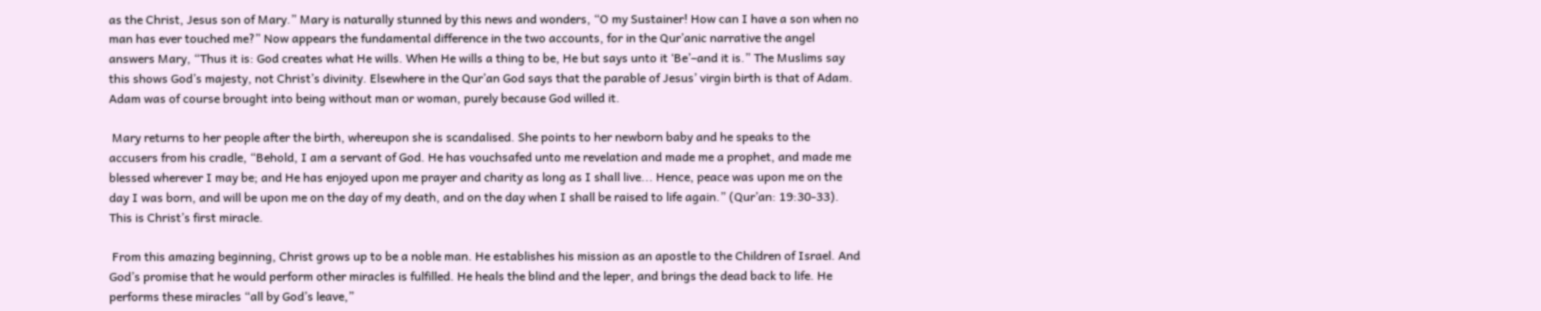as the Christ, Jesus son of Mary.” Mary is naturally stunned by this news and wonders, “O my Sustainer! How can I have a son when no man has ever touched me?” Now appears the fundamental difference in the two accounts, for in the Qur’anic narrative the angel answers Mary, “Thus it is: God creates what He wills. When He wills a thing to be, He but says unto it ‘Be’–and it is.” The Muslims say this shows God’s majesty, not Christ’s divinity. Elsewhere in the Qur’an God says that the parable of Jesus’ virgin birth is that of Adam. Adam was of course brought into being without man or woman, purely because God willed it.

 Mary returns to her people after the birth, whereupon she is scandalised. She points to her newborn baby and he speaks to the accusers from his cradle, “Behold, I am a servant of God. He has vouchsafed unto me revelation and made me a prophet, and made me blessed wherever I may be; and He has enjoyed upon me prayer and charity as long as I shall live... Hence, peace was upon me on the day I was born, and will be upon me on the day of my death, and on the day when I shall be raised to life again.” (Qur’an: 19:30-33). This is Christ’s first miracle.

 From this amazing beginning, Christ grows up to be a noble man. He establishes his mission as an apostle to the Children of Israel. And God’s promise that he would perform other miracles is fulfilled. He heals the blind and the leper, and brings the dead back to life. He performs these miracles “all by God’s leave,”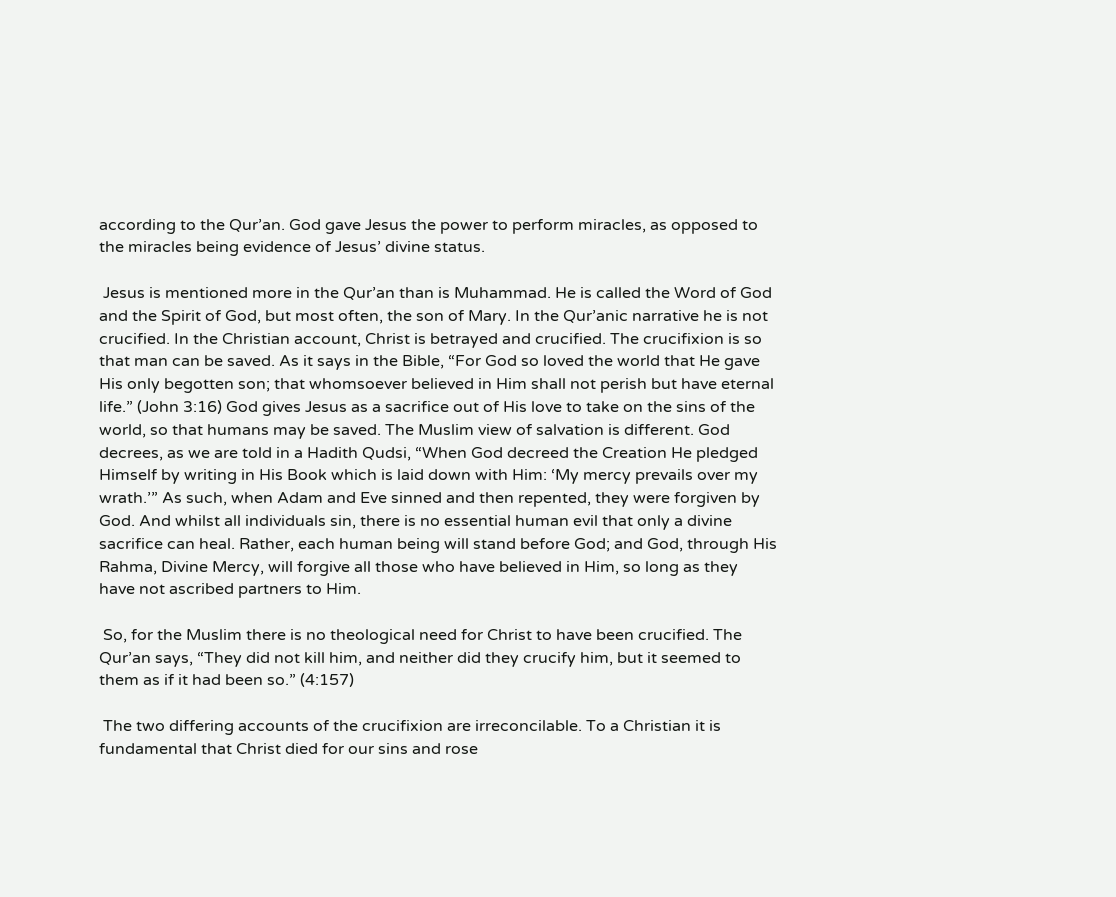according to the Qur’an. God gave Jesus the power to perform miracles, as opposed to the miracles being evidence of Jesus’ divine status.

 Jesus is mentioned more in the Qur’an than is Muhammad. He is called the Word of God and the Spirit of God, but most often, the son of Mary. In the Qur’anic narrative he is not crucified. In the Christian account, Christ is betrayed and crucified. The crucifixion is so that man can be saved. As it says in the Bible, “For God so loved the world that He gave His only begotten son; that whomsoever believed in Him shall not perish but have eternal life.” (John 3:16) God gives Jesus as a sacrifice out of His love to take on the sins of the world, so that humans may be saved. The Muslim view of salvation is different. God decrees, as we are told in a Hadith Qudsi, “When God decreed the Creation He pledged Himself by writing in His Book which is laid down with Him: ‘My mercy prevails over my wrath.’” As such, when Adam and Eve sinned and then repented, they were forgiven by God. And whilst all individuals sin, there is no essential human evil that only a divine sacrifice can heal. Rather, each human being will stand before God; and God, through His Rahma, Divine Mercy, will forgive all those who have believed in Him, so long as they have not ascribed partners to Him.

 So, for the Muslim there is no theological need for Christ to have been crucified. The Qur’an says, “They did not kill him, and neither did they crucify him, but it seemed to them as if it had been so.” (4:157)

 The two differing accounts of the crucifixion are irreconcilable. To a Christian it is fundamental that Christ died for our sins and rose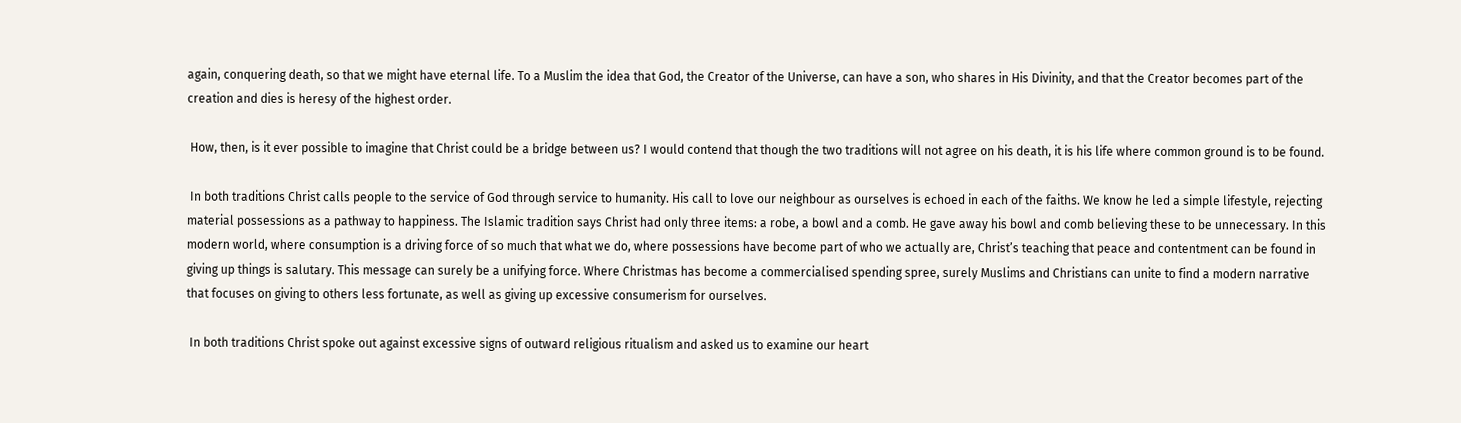again, conquering death, so that we might have eternal life. To a Muslim the idea that God, the Creator of the Universe, can have a son, who shares in His Divinity, and that the Creator becomes part of the creation and dies is heresy of the highest order.

 How, then, is it ever possible to imagine that Christ could be a bridge between us? I would contend that though the two traditions will not agree on his death, it is his life where common ground is to be found.

 In both traditions Christ calls people to the service of God through service to humanity. His call to love our neighbour as ourselves is echoed in each of the faiths. We know he led a simple lifestyle, rejecting material possessions as a pathway to happiness. The Islamic tradition says Christ had only three items: a robe, a bowl and a comb. He gave away his bowl and comb believing these to be unnecessary. In this modern world, where consumption is a driving force of so much that what we do, where possessions have become part of who we actually are, Christ’s teaching that peace and contentment can be found in giving up things is salutary. This message can surely be a unifying force. Where Christmas has become a commercialised spending spree, surely Muslims and Christians can unite to find a modern narrative that focuses on giving to others less fortunate, as well as giving up excessive consumerism for ourselves.

 In both traditions Christ spoke out against excessive signs of outward religious ritualism and asked us to examine our heart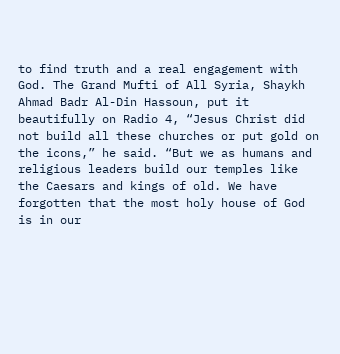to find truth and a real engagement with God. The Grand Mufti of All Syria, Shaykh Ahmad Badr Al-Din Hassoun, put it beautifully on Radio 4, “Jesus Christ did not build all these churches or put gold on the icons,” he said. “But we as humans and religious leaders build our temples like the Caesars and kings of old. We have forgotten that the most holy house of God is in our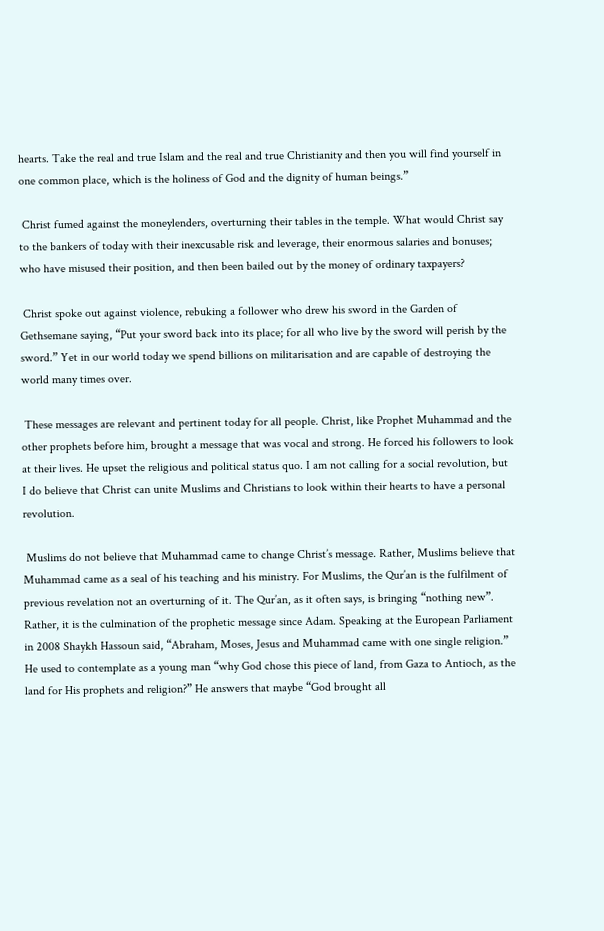hearts. Take the real and true Islam and the real and true Christianity and then you will find yourself in one common place, which is the holiness of God and the dignity of human beings.”

 Christ fumed against the moneylenders, overturning their tables in the temple. What would Christ say to the bankers of today with their inexcusable risk and leverage, their enormous salaries and bonuses; who have misused their position, and then been bailed out by the money of ordinary taxpayers?

 Christ spoke out against violence, rebuking a follower who drew his sword in the Garden of Gethsemane saying, “Put your sword back into its place; for all who live by the sword will perish by the sword.” Yet in our world today we spend billions on militarisation and are capable of destroying the world many times over.

 These messages are relevant and pertinent today for all people. Christ, like Prophet Muhammad and the other prophets before him, brought a message that was vocal and strong. He forced his followers to look at their lives. He upset the religious and political status quo. I am not calling for a social revolution, but I do believe that Christ can unite Muslims and Christians to look within their hearts to have a personal revolution.

 Muslims do not believe that Muhammad came to change Christ’s message. Rather, Muslims believe that Muhammad came as a seal of his teaching and his ministry. For Muslims, the Qur’an is the fulfilment of previous revelation not an overturning of it. The Qur’an, as it often says, is bringing “nothing new”. Rather, it is the culmination of the prophetic message since Adam. Speaking at the European Parliament in 2008 Shaykh Hassoun said, “Abraham, Moses, Jesus and Muhammad came with one single religion.”  He used to contemplate as a young man “why God chose this piece of land, from Gaza to Antioch, as the land for His prophets and religion?” He answers that maybe “God brought all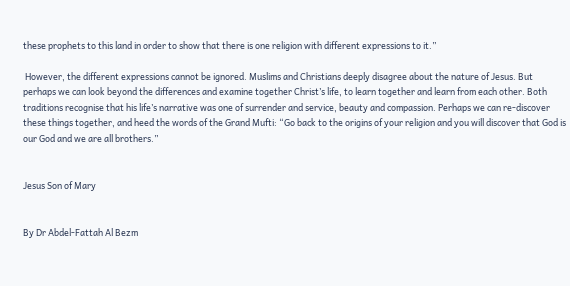these prophets to this land in order to show that there is one religion with different expressions to it.”

 However, the different expressions cannot be ignored. Muslims and Christians deeply disagree about the nature of Jesus. But perhaps we can look beyond the differences and examine together Christ’s life, to learn together and learn from each other. Both traditions recognise that his life’s narrative was one of surrender and service, beauty and compassion. Perhaps we can re-discover these things together, and heed the words of the Grand Mufti: “Go back to the origins of your religion and you will discover that God is our God and we are all brothers.”


Jesus Son of Mary


By Dr Abdel-Fattah Al Bezm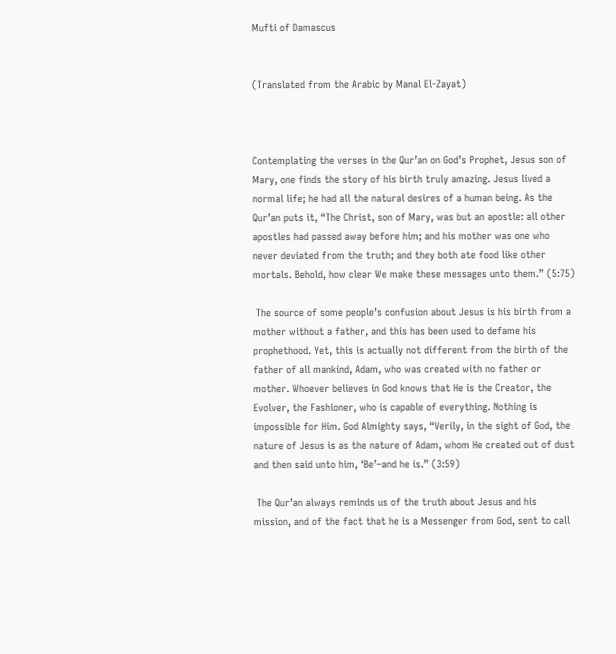Mufti of Damascus


(Translated from the Arabic by Manal El-Zayat)



Contemplating the verses in the Qur’an on God’s Prophet, Jesus son of Mary, one finds the story of his birth truly amazing. Jesus lived a normal life; he had all the natural desires of a human being. As the Qur’an puts it, “The Christ, son of Mary, was but an apostle: all other apostles had passed away before him; and his mother was one who never deviated from the truth; and they both ate food like other mortals. Behold, how clear We make these messages unto them.” (5:75)

 The source of some people’s confusion about Jesus is his birth from a mother without a father, and this has been used to defame his prophethood. Yet, this is actually not different from the birth of the father of all mankind, Adam, who was created with no father or mother. Whoever believes in God knows that He is the Creator, the Evolver, the Fashioner, who is capable of everything. Nothing is impossible for Him. God Almighty says, “Verily, in the sight of God, the nature of Jesus is as the nature of Adam, whom He created out of dust and then said unto him, ‘Be’–and he is.” (3:59)

 The Qur’an always reminds us of the truth about Jesus and his mission, and of the fact that he is a Messenger from God, sent to call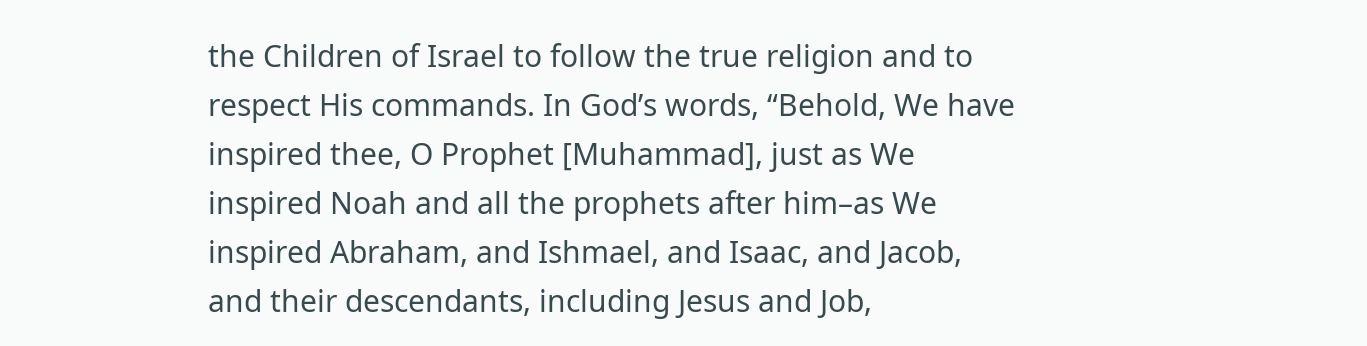the Children of Israel to follow the true religion and to respect His commands. In God’s words, “Behold, We have inspired thee, O Prophet [Muhammad], just as We inspired Noah and all the prophets after him–as We inspired Abraham, and Ishmael, and Isaac, and Jacob, and their descendants, including Jesus and Job,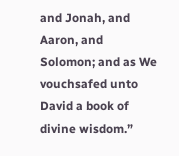and Jonah, and Aaron, and Solomon; and as We vouchsafed unto David a book of divine wisdom.”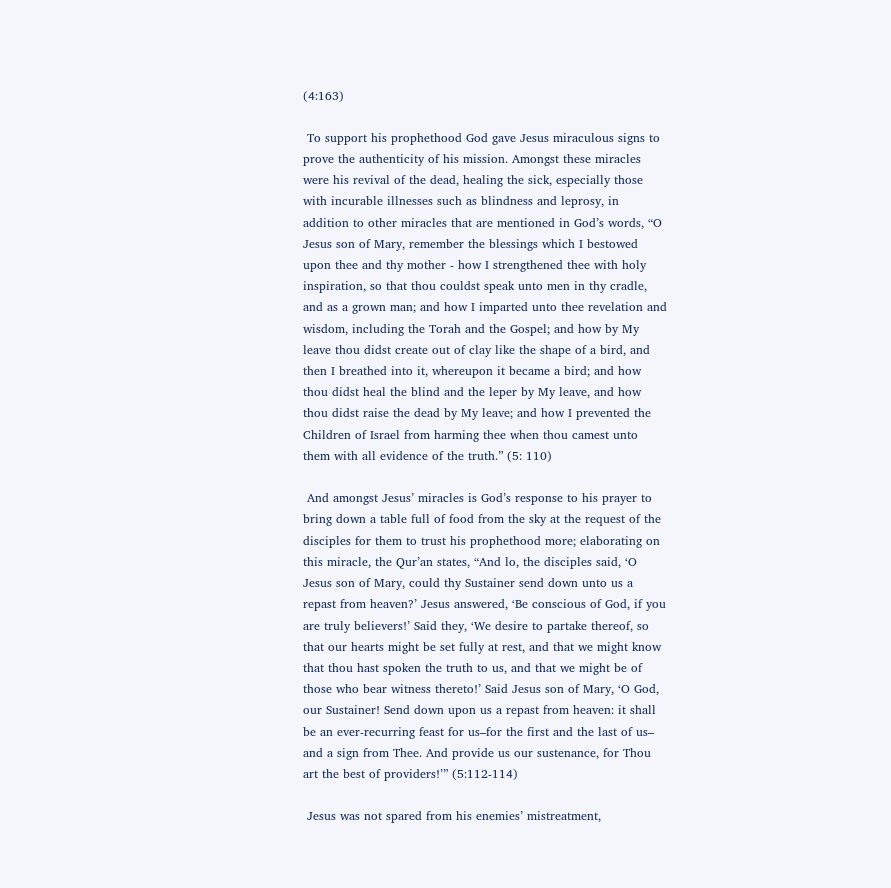(4:163)

 To support his prophethood God gave Jesus miraculous signs to prove the authenticity of his mission. Amongst these miracles were his revival of the dead, healing the sick, especially those with incurable illnesses such as blindness and leprosy, in addition to other miracles that are mentioned in God’s words, “O Jesus son of Mary, remember the blessings which I bestowed upon thee and thy mother - how I strengthened thee with holy inspiration, so that thou couldst speak unto men in thy cradle, and as a grown man; and how I imparted unto thee revelation and wisdom, including the Torah and the Gospel; and how by My leave thou didst create out of clay like the shape of a bird, and then I breathed into it, whereupon it became a bird; and how thou didst heal the blind and the leper by My leave, and how thou didst raise the dead by My leave; and how I prevented the Children of Israel from harming thee when thou camest unto them with all evidence of the truth.” (5: 110)

 And amongst Jesus’ miracles is God’s response to his prayer to bring down a table full of food from the sky at the request of the disciples for them to trust his prophethood more; elaborating on this miracle, the Qur’an states, “And lo, the disciples said, ‘O Jesus son of Mary, could thy Sustainer send down unto us a repast from heaven?’ Jesus answered, ‘Be conscious of God, if you are truly believers!’ Said they, ‘We desire to partake thereof, so that our hearts might be set fully at rest, and that we might know that thou hast spoken the truth to us, and that we might be of those who bear witness thereto!’ Said Jesus son of Mary, ‘O God, our Sustainer! Send down upon us a repast from heaven: it shall be an ever-recurring feast for us–for the first and the last of us– and a sign from Thee. And provide us our sustenance, for Thou art the best of providers!’” (5:112-114)

 Jesus was not spared from his enemies’ mistreatment,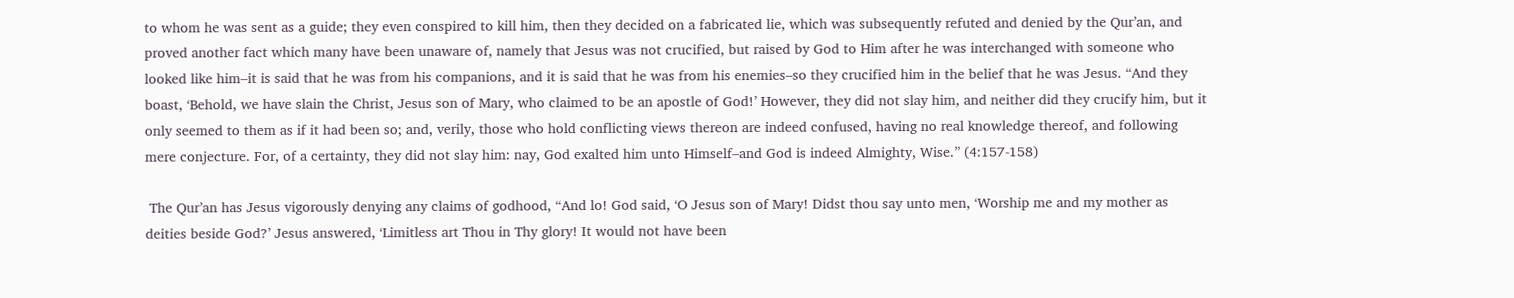to whom he was sent as a guide; they even conspired to kill him, then they decided on a fabricated lie, which was subsequently refuted and denied by the Qur’an, and proved another fact which many have been unaware of, namely that Jesus was not crucified, but raised by God to Him after he was interchanged with someone who looked like him–it is said that he was from his companions, and it is said that he was from his enemies–so they crucified him in the belief that he was Jesus. “And they boast, ‘Behold, we have slain the Christ, Jesus son of Mary, who claimed to be an apostle of God!’ However, they did not slay him, and neither did they crucify him, but it only seemed to them as if it had been so; and, verily, those who hold conflicting views thereon are indeed confused, having no real knowledge thereof, and following mere conjecture. For, of a certainty, they did not slay him: nay, God exalted him unto Himself–and God is indeed Almighty, Wise.” (4:157-158)

 The Qur’an has Jesus vigorously denying any claims of godhood, “And lo! God said, ‘O Jesus son of Mary! Didst thou say unto men, ‘Worship me and my mother as deities beside God?’ Jesus answered, ‘Limitless art Thou in Thy glory! It would not have been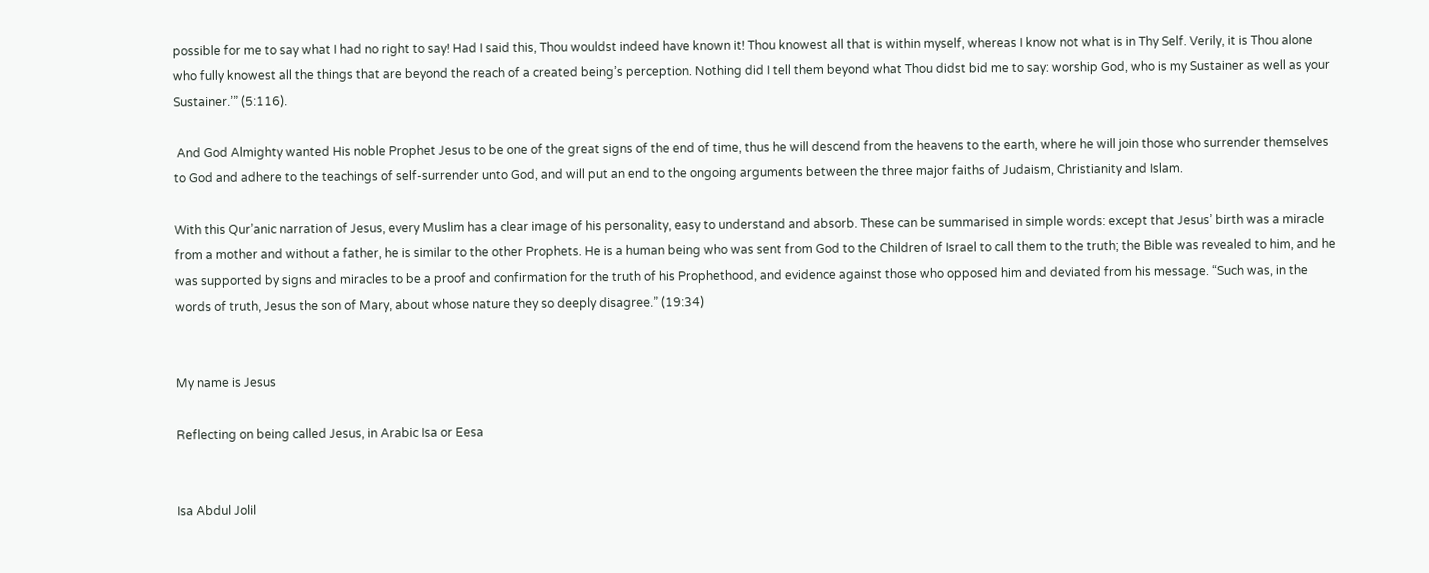possible for me to say what I had no right to say! Had I said this, Thou wouldst indeed have known it! Thou knowest all that is within myself, whereas I know not what is in Thy Self. Verily, it is Thou alone who fully knowest all the things that are beyond the reach of a created being’s perception. Nothing did I tell them beyond what Thou didst bid me to say: worship God, who is my Sustainer as well as your Sustainer.’” (5:116).

 And God Almighty wanted His noble Prophet Jesus to be one of the great signs of the end of time, thus he will descend from the heavens to the earth, where he will join those who surrender themselves to God and adhere to the teachings of self-surrender unto God, and will put an end to the ongoing arguments between the three major faiths of Judaism, Christianity and Islam.

With this Qur’anic narration of Jesus, every Muslim has a clear image of his personality, easy to understand and absorb. These can be summarised in simple words: except that Jesus’ birth was a miracle from a mother and without a father, he is similar to the other Prophets. He is a human being who was sent from God to the Children of Israel to call them to the truth; the Bible was revealed to him, and he was supported by signs and miracles to be a proof and confirmation for the truth of his Prophethood, and evidence against those who opposed him and deviated from his message. “Such was, in the words of truth, Jesus the son of Mary, about whose nature they so deeply disagree.” (19:34)


My name is Jesus

Reflecting on being called Jesus, in Arabic Isa or Eesa


Isa Abdul Jolil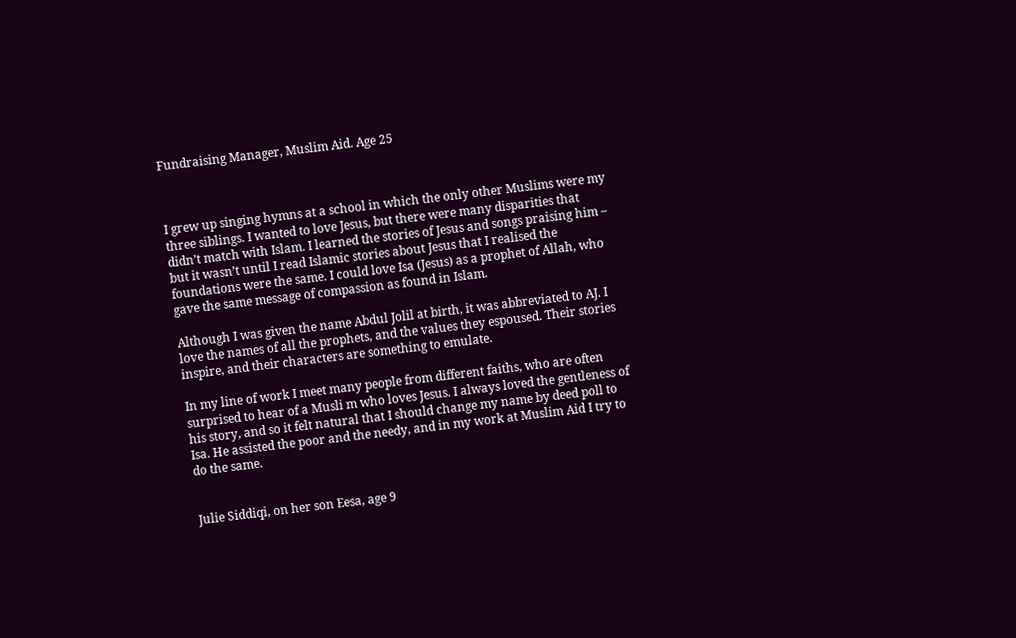Fundraising Manager, Muslim Aid. Age 25



I grew up singing hymns at a school in which the only other Muslims were my three siblings. I wanted to love Jesus, but there were many disparities that didn’t match with Islam. I learned the stories of Jesus and songs praising him – but it wasn’t until I read Islamic stories about Jesus that I realised the foundations were the same. I could love Isa (Jesus) as a prophet of Allah, who gave the same message of compassion as found in Islam.

Although I was given the name Abdul Jolil at birth, it was abbreviated to AJ. I love the names of all the prophets, and the values they espoused. Their stories inspire, and their characters are something to emulate.

In my line of work I meet many people from different faiths, who are often surprised to hear of a Musli m who loves Jesus. I always loved the gentleness of his story, and so it felt natural that I should change my name by deed poll to Isa. He assisted the poor and the needy, and in my work at Muslim Aid I try to do the same.


Julie Siddiqi, on her son Eesa, age 9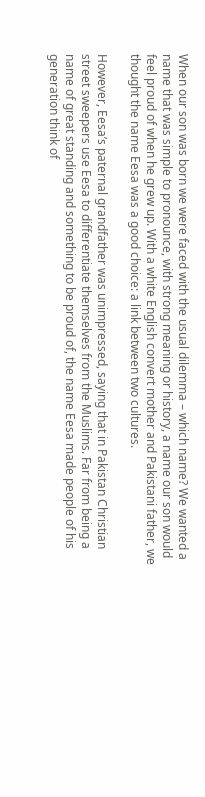When our son was born we were faced with the usual dilemma – which name? We wanted a name that was simple to pronounce, with strong meaning or history, a name our son would feel proud of when he grew up. With a white English convert mother and Pakistani father, we thought the name Eesa was a good choice: a link between two cultures.

However, Eesa’s paternal grandfather was unimpressed, saying that in Pakistan Christian street sweepers use Eesa to differentiate themselves from the Muslims. Far from being a name of great standing and something to be proud of, the name Eesa made people of his generation think of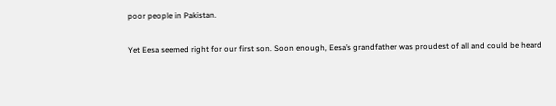poor people in Pakistan.

Yet Eesa seemed right for our first son. Soon enough, Eesa’s grandfather was proudest of all and could be heard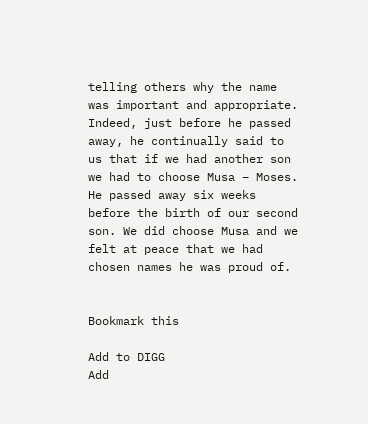telling others why the name was important and appropriate. Indeed, just before he passed away, he continually said to us that if we had another son we had to choose Musa – Moses. He passed away six weeks before the birth of our second son. We did choose Musa and we felt at peace that we had chosen names he was proud of.


Bookmark this

Add to DIGG
Add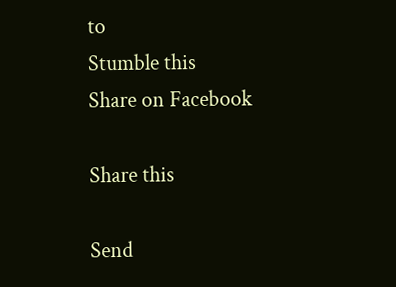to
Stumble this
Share on Facebook

Share this

Send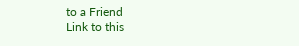to a Friend
Link to this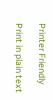Printer Friendly

Print in plain text